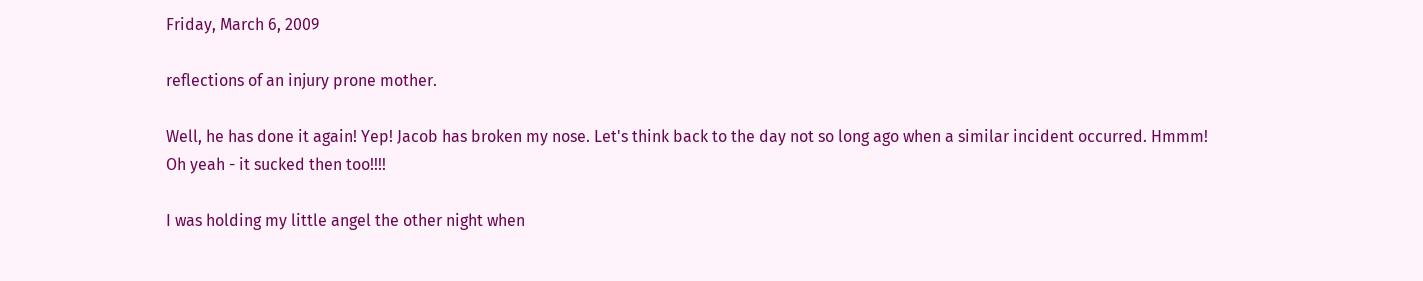Friday, March 6, 2009

reflections of an injury prone mother.

Well, he has done it again! Yep! Jacob has broken my nose. Let's think back to the day not so long ago when a similar incident occurred. Hmmm! Oh yeah - it sucked then too!!!!

I was holding my little angel the other night when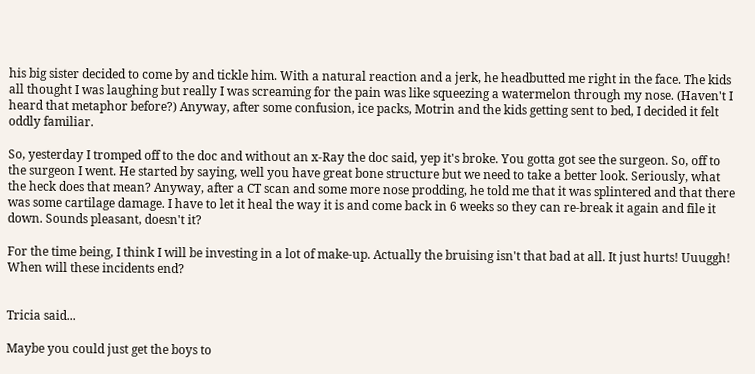his big sister decided to come by and tickle him. With a natural reaction and a jerk, he headbutted me right in the face. The kids all thought I was laughing but really I was screaming for the pain was like squeezing a watermelon through my nose. (Haven't I heard that metaphor before?) Anyway, after some confusion, ice packs, Motrin and the kids getting sent to bed, I decided it felt oddly familiar.

So, yesterday I tromped off to the doc and without an x-Ray the doc said, yep it's broke. You gotta got see the surgeon. So, off to the surgeon I went. He started by saying, well you have great bone structure but we need to take a better look. Seriously, what the heck does that mean? Anyway, after a CT scan and some more nose prodding, he told me that it was splintered and that there was some cartilage damage. I have to let it heal the way it is and come back in 6 weeks so they can re-break it again and file it down. Sounds pleasant, doesn't it?

For the time being, I think I will be investing in a lot of make-up. Actually the bruising isn't that bad at all. It just hurts! Uuuggh! When will these incidents end?


Tricia said...

Maybe you could just get the boys to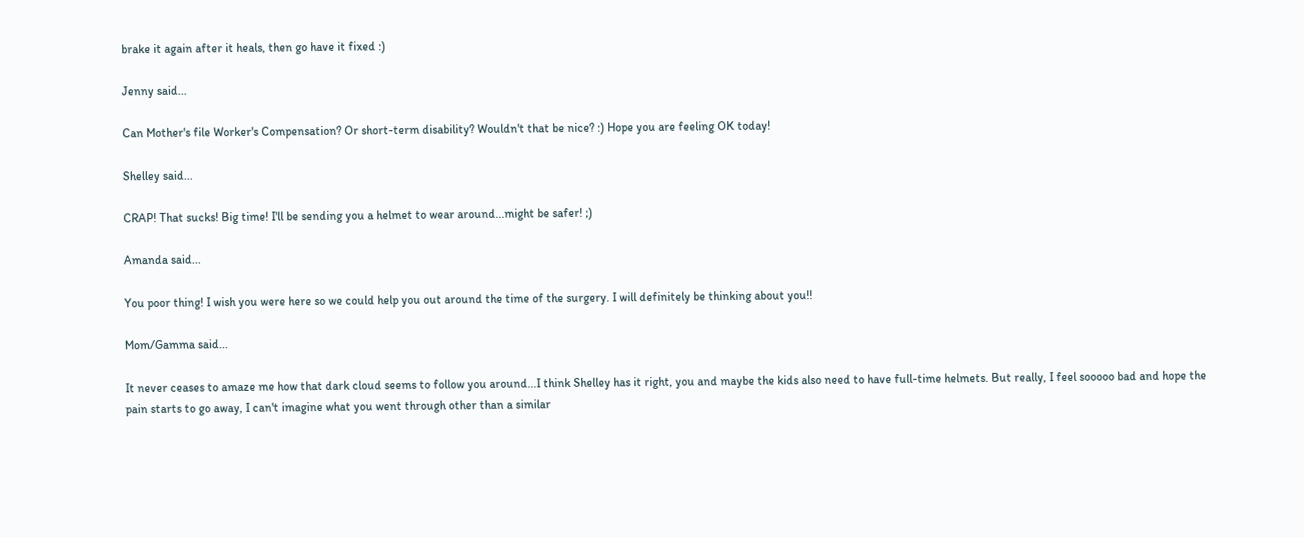brake it again after it heals, then go have it fixed :)

Jenny said...

Can Mother's file Worker's Compensation? Or short-term disability? Wouldn't that be nice? :) Hope you are feeling OK today!

Shelley said...

CRAP! That sucks! Big time! I'll be sending you a helmet to wear around...might be safer! ;)

Amanda said...

You poor thing! I wish you were here so we could help you out around the time of the surgery. I will definitely be thinking about you!!

Mom/Gamma said...

It never ceases to amaze me how that dark cloud seems to follow you around...I think Shelley has it right, you and maybe the kids also need to have full-time helmets. But really, I feel sooooo bad and hope the pain starts to go away, I can't imagine what you went through other than a similar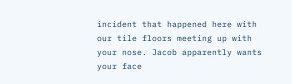incident that happened here with our tile floors meeting up with your nose. Jacob apparently wants your face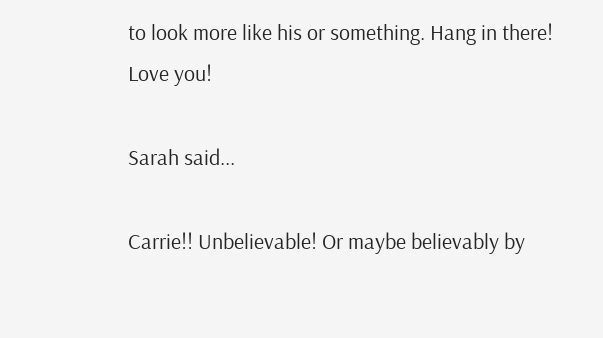to look more like his or something. Hang in there!
Love you!

Sarah said...

Carrie!! Unbelievable! Or maybe believably by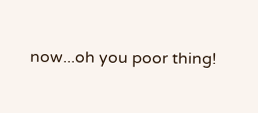now...oh you poor thing!